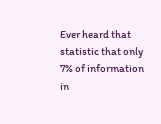Ever heard that statistic that only 7% of information in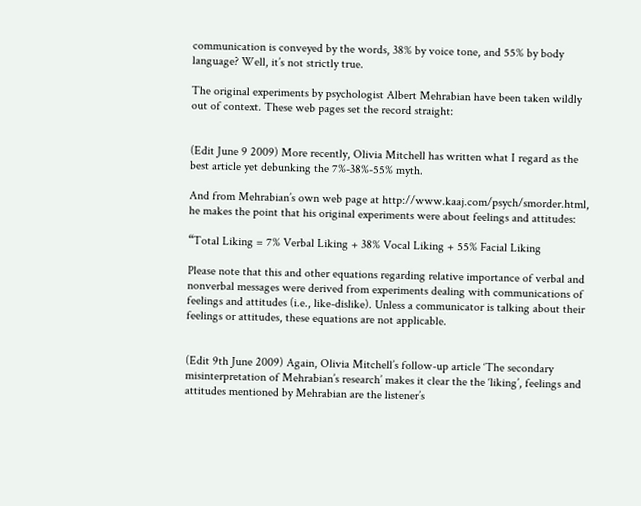communication is conveyed by the words, 38% by voice tone, and 55% by body language? Well, it’s not strictly true.

The original experiments by psychologist Albert Mehrabian have been taken wildly out of context. These web pages set the record straight:


(Edit June 9 2009) More recently, Olivia Mitchell has written what I regard as the best article yet debunking the 7%-38%-55% myth.

And from Mehrabian’s own web page at http://www.kaaj.com/psych/smorder.html, he makes the point that his original experiments were about feelings and attitudes:

“Total Liking = 7% Verbal Liking + 38% Vocal Liking + 55% Facial Liking

Please note that this and other equations regarding relative importance of verbal and nonverbal messages were derived from experiments dealing with communications of feelings and attitudes (i.e., like-dislike). Unless a communicator is talking about their feelings or attitudes, these equations are not applicable.


(Edit 9th June 2009) Again, Olivia Mitchell’s follow-up article ‘The secondary misinterpretation of Mehrabian’s research’ makes it clear the the ‘liking’, feelings and attitudes mentioned by Mehrabian are the listener’s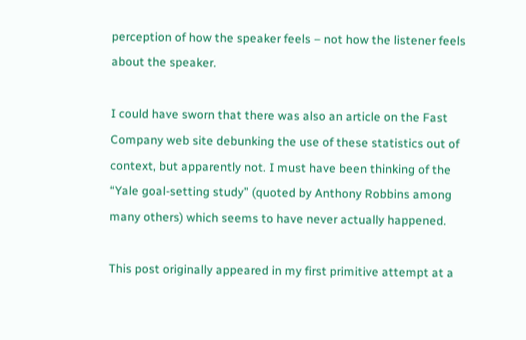perception of how the speaker feels – not how the listener feels about the speaker.

I could have sworn that there was also an article on the Fast Company web site debunking the use of these statistics out of context, but apparently not. I must have been thinking of the “Yale goal-setting study” (quoted by Anthony Robbins among many others) which seems to have never actually happened.

This post originally appeared in my first primitive attempt at a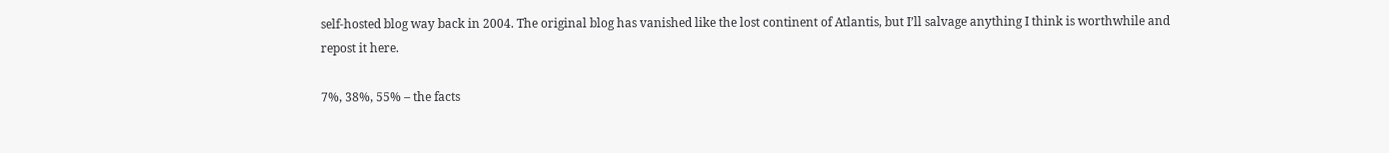self-hosted blog way back in 2004. The original blog has vanished like the lost continent of Atlantis, but I’ll salvage anything I think is worthwhile and repost it here.

7%, 38%, 55% – the facts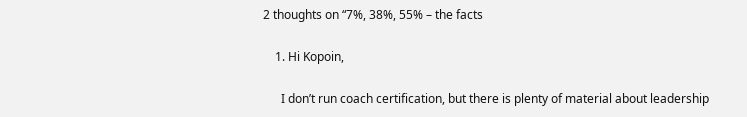2 thoughts on “7%, 38%, 55% – the facts

    1. Hi Kopoin,

      I don’t run coach certification, but there is plenty of material about leadership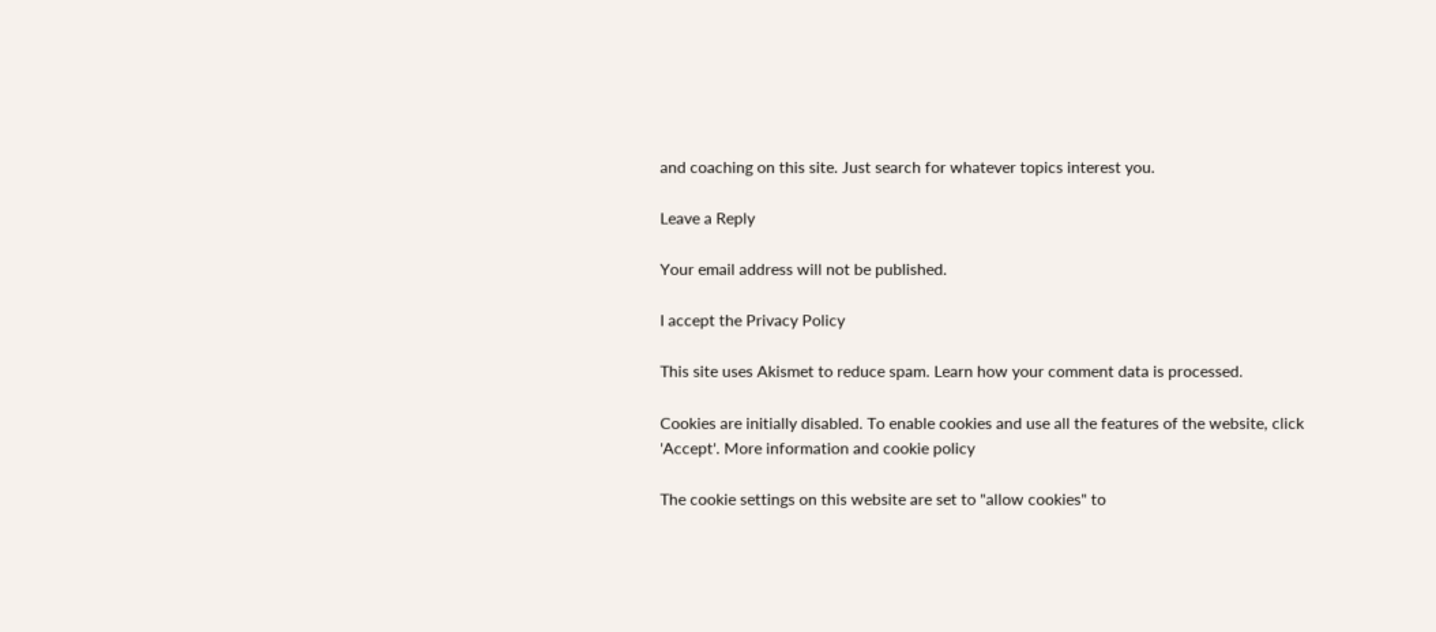and coaching on this site. Just search for whatever topics interest you.

Leave a Reply

Your email address will not be published.

I accept the Privacy Policy

This site uses Akismet to reduce spam. Learn how your comment data is processed.

Cookies are initially disabled. To enable cookies and use all the features of the website, click 'Accept'. More information and cookie policy

The cookie settings on this website are set to "allow cookies" to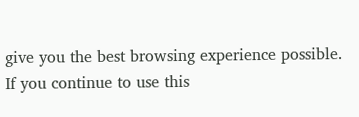give you the best browsing experience possible. If you continue to use this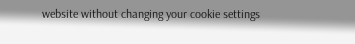website without changing your cookie settings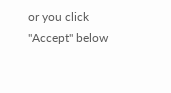or you click "Accept" below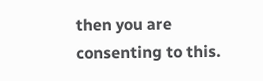then you are consenting to this.